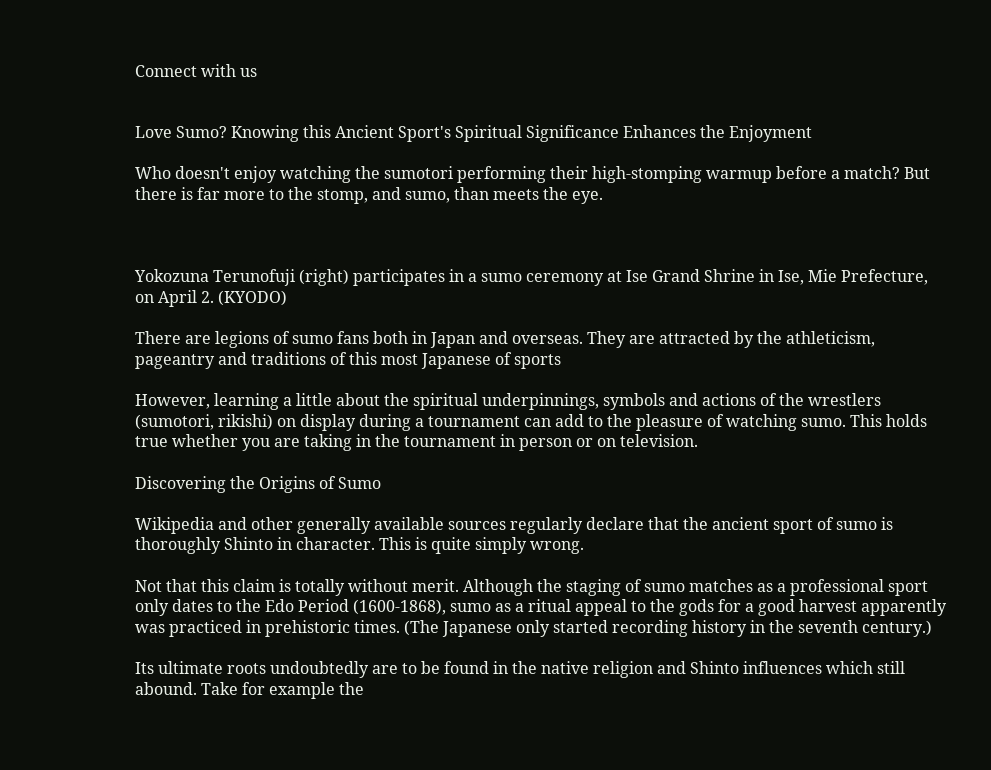Connect with us


Love Sumo? Knowing this Ancient Sport's Spiritual Significance Enhances the Enjoyment

Who doesn't enjoy watching the sumotori performing their high-stomping warmup before a match? But there is far more to the stomp, and sumo, than meets the eye.



Yokozuna Terunofuji (right) participates in a sumo ceremony at Ise Grand Shrine in Ise, Mie Prefecture, on April 2. (KYODO)

There are legions of sumo fans both in Japan and overseas. They are attracted by the athleticism, pageantry and traditions of this most Japanese of sports

However, learning a little about the spiritual underpinnings, symbols and actions of the wrestlers (sumotori, rikishi) on display during a tournament can add to the pleasure of watching sumo. This holds true whether you are taking in the tournament in person or on television.

Discovering the Origins of Sumo

Wikipedia and other generally available sources regularly declare that the ancient sport of sumo is thoroughly Shinto in character. This is quite simply wrong.

Not that this claim is totally without merit. Although the staging of sumo matches as a professional sport only dates to the Edo Period (1600-1868), sumo as a ritual appeal to the gods for a good harvest apparently was practiced in prehistoric times. (The Japanese only started recording history in the seventh century.)

Its ultimate roots undoubtedly are to be found in the native religion and Shinto influences which still abound. Take for example the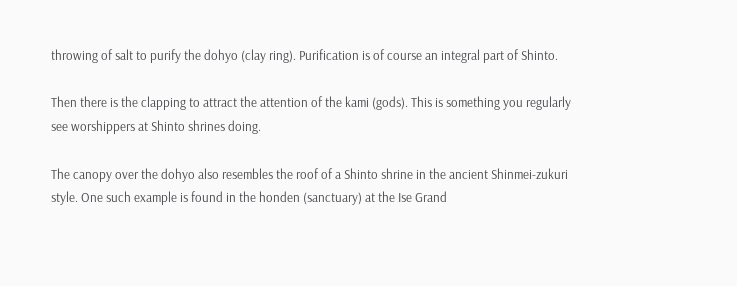throwing of salt to purify the dohyo (clay ring). Purification is of course an integral part of Shinto.

Then there is the clapping to attract the attention of the kami (gods). This is something you regularly see worshippers at Shinto shrines doing.

The canopy over the dohyo also resembles the roof of a Shinto shrine in the ancient Shinmei-zukuri style. One such example is found in the honden (sanctuary) at the Ise Grand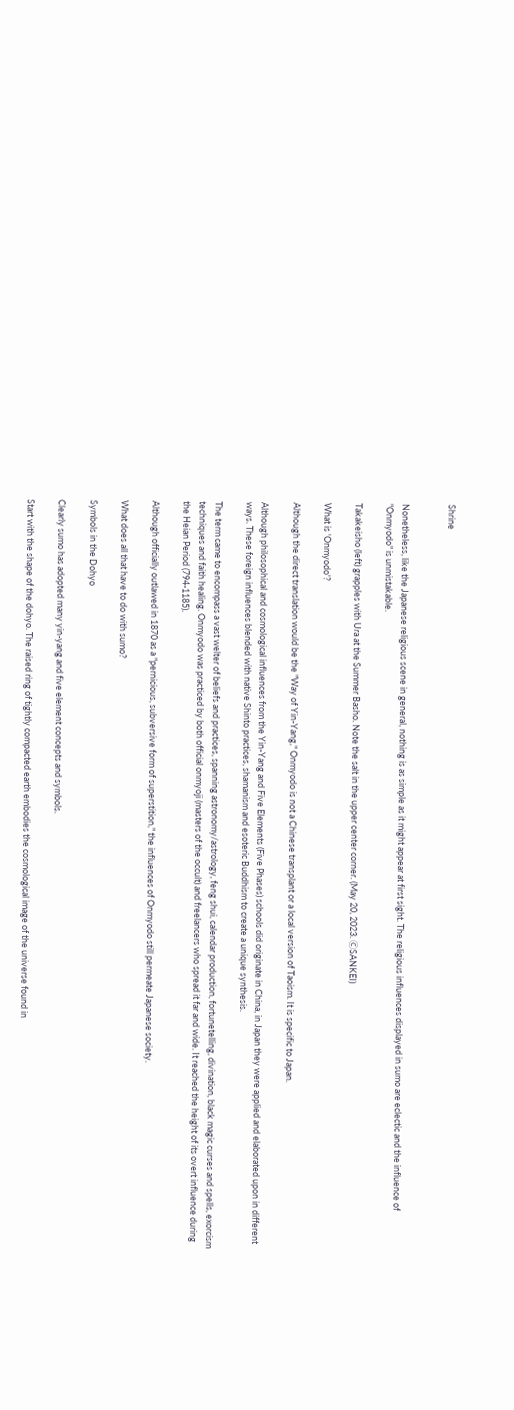Shrine


Nonetheless, like the Japanese religious scene in general, nothing is as simple as it might appear at first sight. The religious influences displayed in sumo are eclectic and the influence of "Onmyodo" is unmistakable.

Takakeisho (left) grapples with Ura at the Summer Basho. Note the salt in the upper center corner. (May 20, 2023. ⒸSANKEI)

What is 'Onmyodo'?

Although the direct translation would be the "Way of Yin-Yang," Onmyodo is not a Chinese transplant or a local version of Taoism. It is specific to Japan.

Although philosophical and cosmological influences from the Yin-Yang and Five Elements (Five Phases) schools did originate in China, in Japan they were applied and elaborated upon in different ways. These foreign influences blended with native Shinto practices, shamanism and esoteric Buddhism to create a unique synthesis.

The term came to encompass a vast welter of beliefs and practices, spanning astronomy/astrology, feng shui, calendar production, fortunetelling, divination, black magic curses and spells, exorcism techniques and faith healing. Onmyodo was practiced by both official onmyoji (masters of the occult) and freelancers who spread it far and wide. It reached the height of its overt influence during the Heian Period (794-1185).

Although officially outlawed in 1870 as a "pernicious, subversive form of superstition," the influences of Onmyodo still permeate Japanese society.

What does all that have to do with sumo?

Symbols in the Dohyo

Clearly sumo has adopted many yin-yang and five element concepts and symbols.

Start with the shape of the dohyo. The raised ring of tightly compacted earth embodies the cosmological image of the universe found in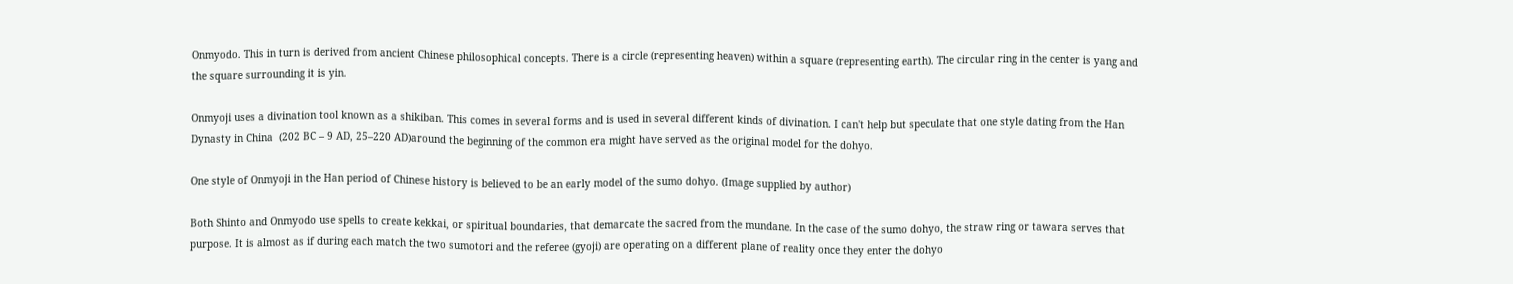Onmyodo. This in turn is derived from ancient Chinese philosophical concepts. There is a circle (representing heaven) within a square (representing earth). The circular ring in the center is yang and the square surrounding it is yin.

Onmyoji uses a divination tool known as a shikiban. This comes in several forms and is used in several different kinds of divination. I can't help but speculate that one style dating from the Han Dynasty in China  (202 BC – 9 AD, 25–220 AD)around the beginning of the common era might have served as the original model for the dohyo.

One style of Onmyoji in the Han period of Chinese history is believed to be an early model of the sumo dohyo. (Image supplied by author)

Both Shinto and Onmyodo use spells to create kekkai, or spiritual boundaries, that demarcate the sacred from the mundane. In the case of the sumo dohyo, the straw ring or tawara serves that purpose. It is almost as if during each match the two sumotori and the referee (gyoji) are operating on a different plane of reality once they enter the dohyo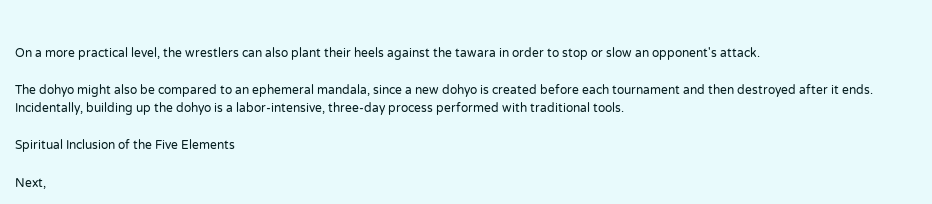On a more practical level, the wrestlers can also plant their heels against the tawara in order to stop or slow an opponent's attack.

The dohyo might also be compared to an ephemeral mandala, since a new dohyo is created before each tournament and then destroyed after it ends. Incidentally, building up the dohyo is a labor-intensive, three-day process performed with traditional tools.

Spiritual Inclusion of the Five Elements

Next,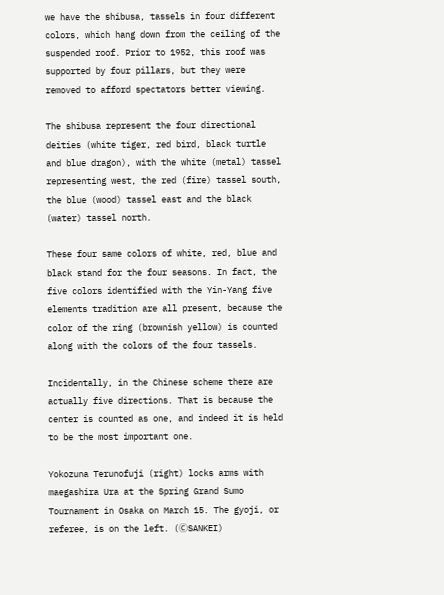we have the shibusa, tassels in four different colors, which hang down from the ceiling of the suspended roof. Prior to 1952, this roof was supported by four pillars, but they were removed to afford spectators better viewing.

The shibusa represent the four directional deities (white tiger, red bird, black turtle and blue dragon), with the white (metal) tassel representing west, the red (fire) tassel south, the blue (wood) tassel east and the black (water) tassel north.

These four same colors of white, red, blue and black stand for the four seasons. In fact, the five colors identified with the Yin-Yang five elements tradition are all present, because the color of the ring (brownish yellow) is counted along with the colors of the four tassels.

Incidentally, in the Chinese scheme there are actually five directions. That is because the center is counted as one, and indeed it is held to be the most important one.

Yokozuna Terunofuji (right) locks arms with maegashira Ura at the Spring Grand Sumo Tournament in Osaka on March 15. The gyoji, or referee, is on the left. (ⒸSANKEI)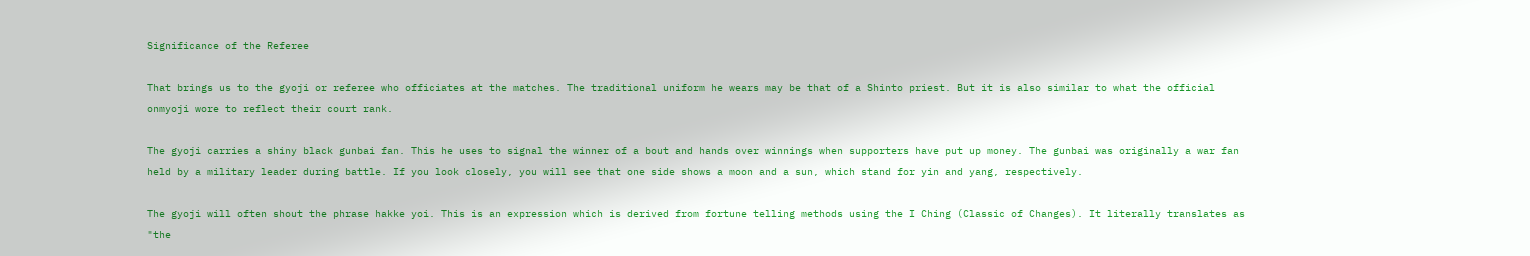Significance of the Referee

That brings us to the gyoji or referee who officiates at the matches. The traditional uniform he wears may be that of a Shinto priest. But it is also similar to what the official onmyoji wore to reflect their court rank.

The gyoji carries a shiny black gunbai fan. This he uses to signal the winner of a bout and hands over winnings when supporters have put up money. The gunbai was originally a war fan held by a military leader during battle. If you look closely, you will see that one side shows a moon and a sun, which stand for yin and yang, respectively.

The gyoji will often shout the phrase hakke yoi. This is an expression which is derived from fortune telling methods using the I Ching (Classic of Changes). It literally translates as "the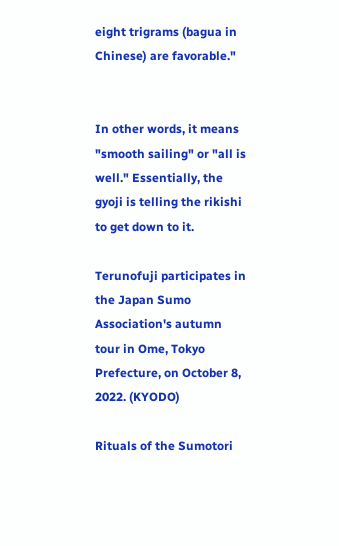eight trigrams (bagua in Chinese) are favorable."


In other words, it means "smooth sailing" or "all is well." Essentially, the gyoji is telling the rikishi to get down to it.

Terunofuji participates in the Japan Sumo Association's autumn tour in Ome, Tokyo Prefecture, on October 8, 2022. (KYODO)

Rituals of the Sumotori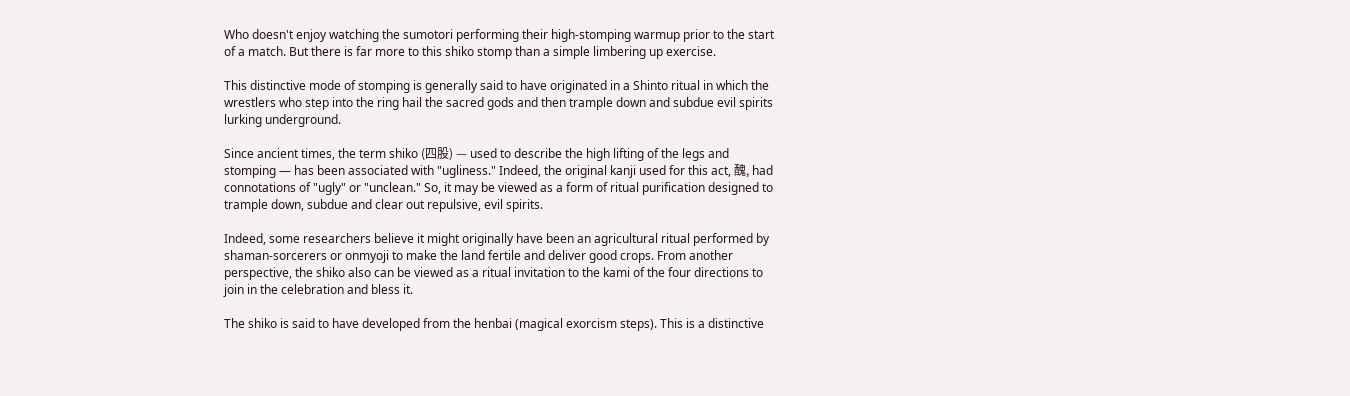Who doesn't enjoy watching the sumotori performing their high-stomping warmup prior to the start of a match. But there is far more to this shiko stomp than a simple limbering up exercise.

This distinctive mode of stomping is generally said to have originated in a Shinto ritual in which the wrestlers who step into the ring hail the sacred gods and then trample down and subdue evil spirits lurking underground.

Since ancient times, the term shiko (四股) — used to describe the high lifting of the legs and stomping — has been associated with "ugliness." Indeed, the original kanji used for this act, 醜, had connotations of "ugly" or "unclean." So, it may be viewed as a form of ritual purification designed to trample down, subdue and clear out repulsive, evil spirits.

Indeed, some researchers believe it might originally have been an agricultural ritual performed by shaman-sorcerers or onmyoji to make the land fertile and deliver good crops. From another perspective, the shiko also can be viewed as a ritual invitation to the kami of the four directions to join in the celebration and bless it.

The shiko is said to have developed from the henbai (magical exorcism steps). This is a distinctive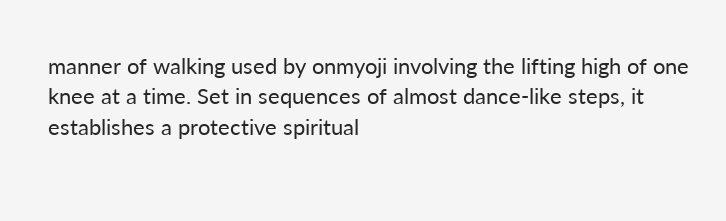manner of walking used by onmyoji involving the lifting high of one knee at a time. Set in sequences of almost dance-like steps, it establishes a protective spiritual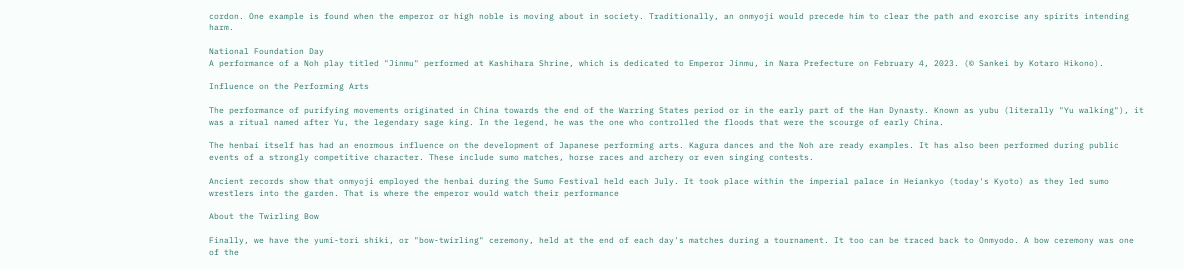cordon. One example is found when the emperor or high noble is moving about in society. Traditionally, an onmyoji would precede him to clear the path and exorcise any spirits intending harm.

National Foundation Day
A performance of a Noh play titled "Jinmu" performed at Kashihara Shrine, which is dedicated to Emperor Jinmu, in Nara Prefecture on February 4, 2023. (© Sankei by Kotaro Hikono).

Influence on the Performing Arts

The performance of purifying movements originated in China towards the end of the Warring States period or in the early part of the Han Dynasty. Known as yubu (literally "Yu walking"), it was a ritual named after Yu, the legendary sage king. In the legend, he was the one who controlled the floods that were the scourge of early China.

The henbai itself has had an enormous influence on the development of Japanese performing arts. Kagura dances and the Noh are ready examples. It has also been performed during public events of a strongly competitive character. These include sumo matches, horse races and archery or even singing contests.

Ancient records show that onmyoji employed the henbai during the Sumo Festival held each July. It took place within the imperial palace in Heiankyo (today's Kyoto) as they led sumo wrestlers into the garden. That is where the emperor would watch their performance

About the Twirling Bow

Finally, we have the yumi-tori shiki, or "bow-twirling" ceremony, held at the end of each day's matches during a tournament. It too can be traced back to Onmyodo. A bow ceremony was one of the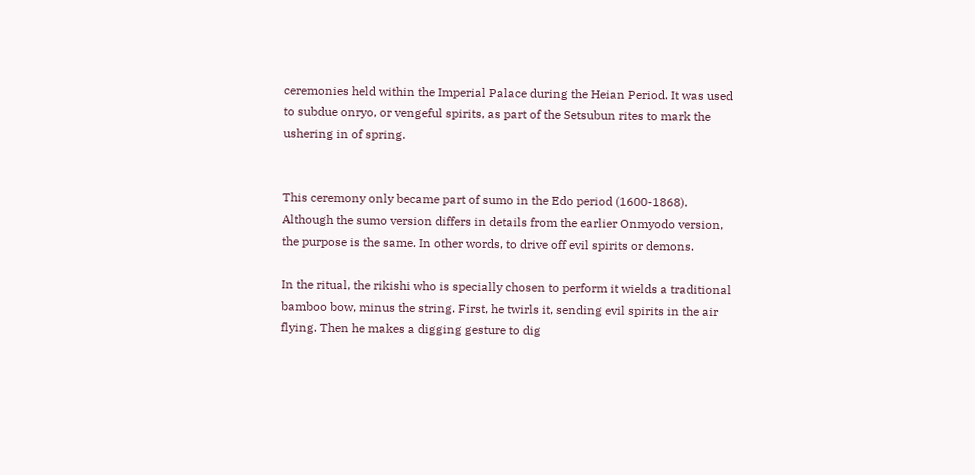ceremonies held within the Imperial Palace during the Heian Period. It was used to subdue onryo, or vengeful spirits, as part of the Setsubun rites to mark the ushering in of spring.


This ceremony only became part of sumo in the Edo period (1600-1868). Although the sumo version differs in details from the earlier Onmyodo version, the purpose is the same. In other words, to drive off evil spirits or demons.

In the ritual, the rikishi who is specially chosen to perform it wields a traditional bamboo bow, minus the string. First, he twirls it, sending evil spirits in the air flying. Then he makes a digging gesture to dig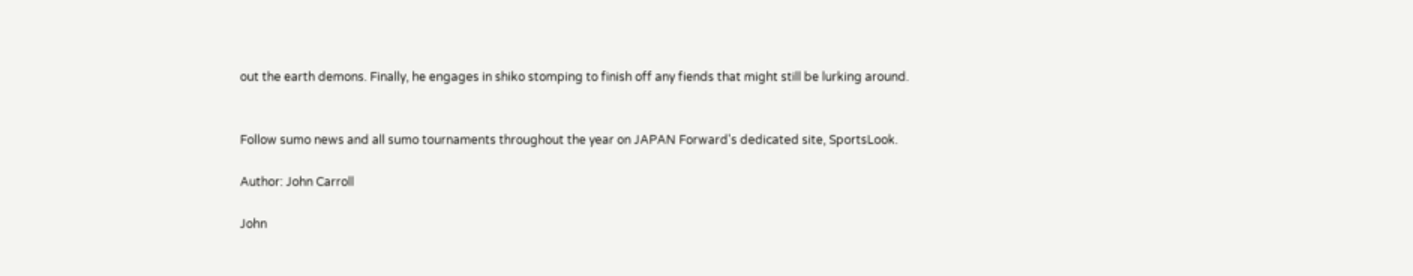out the earth demons. Finally, he engages in shiko stomping to finish off any fiends that might still be lurking around.


Follow sumo news and all sumo tournaments throughout the year on JAPAN Forward's dedicated site, SportsLook.

Author: John Carroll

John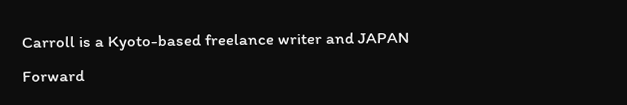Carroll is a Kyoto-based freelance writer and JAPAN Forward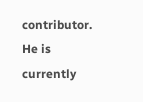contributor. He is currently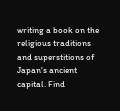writing a book on the religious traditions and superstitions of Japan's ancient capital. Find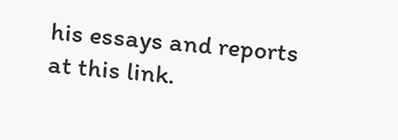his essays and reports at this link.